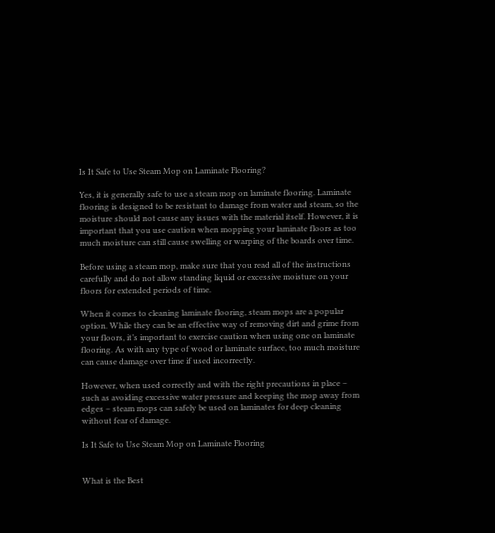Is It Safe to Use Steam Mop on Laminate Flooring?

Yes, it is generally safe to use a steam mop on laminate flooring. Laminate flooring is designed to be resistant to damage from water and steam, so the moisture should not cause any issues with the material itself. However, it is important that you use caution when mopping your laminate floors as too much moisture can still cause swelling or warping of the boards over time.

Before using a steam mop, make sure that you read all of the instructions carefully and do not allow standing liquid or excessive moisture on your floors for extended periods of time.

When it comes to cleaning laminate flooring, steam mops are a popular option. While they can be an effective way of removing dirt and grime from your floors, it’s important to exercise caution when using one on laminate flooring. As with any type of wood or laminate surface, too much moisture can cause damage over time if used incorrectly.

However, when used correctly and with the right precautions in place – such as avoiding excessive water pressure and keeping the mop away from edges – steam mops can safely be used on laminates for deep cleaning without fear of damage.

Is It Safe to Use Steam Mop on Laminate Flooring


What is the Best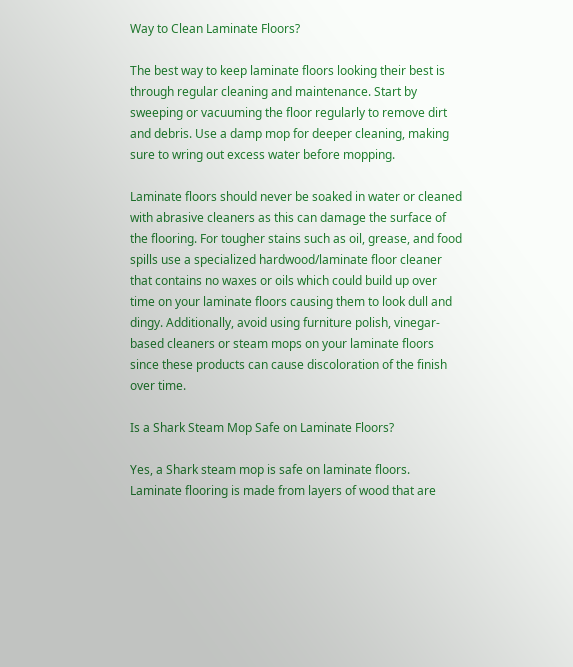Way to Clean Laminate Floors?

The best way to keep laminate floors looking their best is through regular cleaning and maintenance. Start by sweeping or vacuuming the floor regularly to remove dirt and debris. Use a damp mop for deeper cleaning, making sure to wring out excess water before mopping.

Laminate floors should never be soaked in water or cleaned with abrasive cleaners as this can damage the surface of the flooring. For tougher stains such as oil, grease, and food spills use a specialized hardwood/laminate floor cleaner that contains no waxes or oils which could build up over time on your laminate floors causing them to look dull and dingy. Additionally, avoid using furniture polish, vinegar-based cleaners or steam mops on your laminate floors since these products can cause discoloration of the finish over time.

Is a Shark Steam Mop Safe on Laminate Floors?

Yes, a Shark steam mop is safe on laminate floors. Laminate flooring is made from layers of wood that are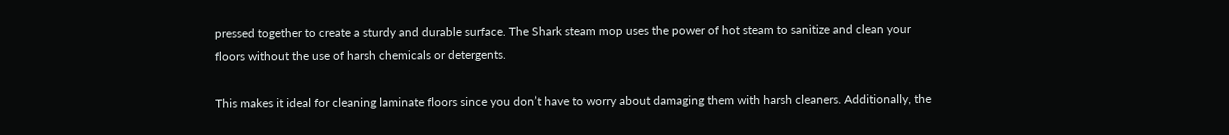pressed together to create a sturdy and durable surface. The Shark steam mop uses the power of hot steam to sanitize and clean your floors without the use of harsh chemicals or detergents.

This makes it ideal for cleaning laminate floors since you don’t have to worry about damaging them with harsh cleaners. Additionally, the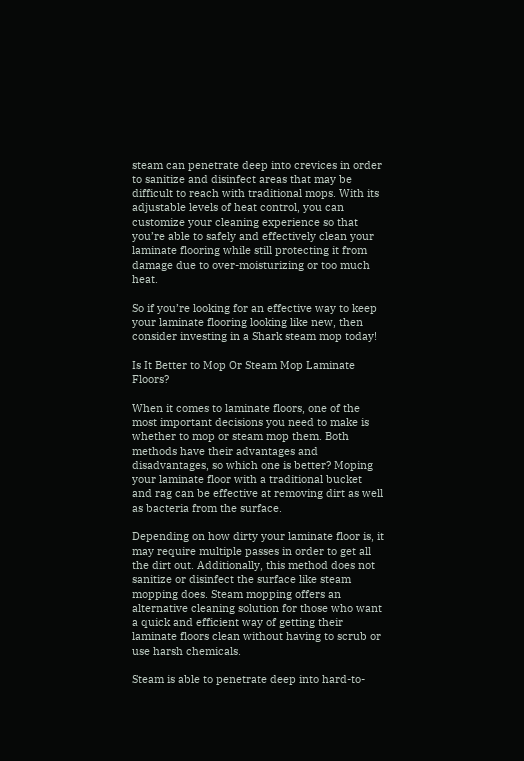steam can penetrate deep into crevices in order to sanitize and disinfect areas that may be difficult to reach with traditional mops. With its adjustable levels of heat control, you can customize your cleaning experience so that you’re able to safely and effectively clean your laminate flooring while still protecting it from damage due to over-moisturizing or too much heat.

So if you’re looking for an effective way to keep your laminate flooring looking like new, then consider investing in a Shark steam mop today!

Is It Better to Mop Or Steam Mop Laminate Floors?

When it comes to laminate floors, one of the most important decisions you need to make is whether to mop or steam mop them. Both methods have their advantages and disadvantages, so which one is better? Moping your laminate floor with a traditional bucket and rag can be effective at removing dirt as well as bacteria from the surface.

Depending on how dirty your laminate floor is, it may require multiple passes in order to get all the dirt out. Additionally, this method does not sanitize or disinfect the surface like steam mopping does. Steam mopping offers an alternative cleaning solution for those who want a quick and efficient way of getting their laminate floors clean without having to scrub or use harsh chemicals.

Steam is able to penetrate deep into hard-to-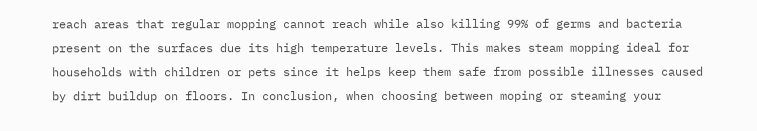reach areas that regular mopping cannot reach while also killing 99% of germs and bacteria present on the surfaces due its high temperature levels. This makes steam mopping ideal for households with children or pets since it helps keep them safe from possible illnesses caused by dirt buildup on floors. In conclusion, when choosing between moping or steaming your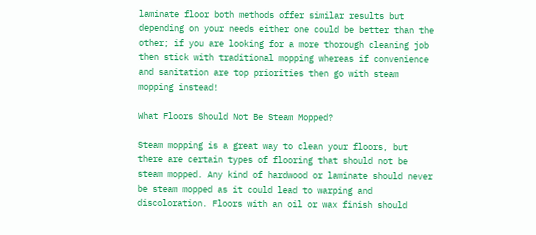laminate floor both methods offer similar results but depending on your needs either one could be better than the other; if you are looking for a more thorough cleaning job then stick with traditional mopping whereas if convenience and sanitation are top priorities then go with steam mopping instead!

What Floors Should Not Be Steam Mopped?

Steam mopping is a great way to clean your floors, but there are certain types of flooring that should not be steam mopped. Any kind of hardwood or laminate should never be steam mopped as it could lead to warping and discoloration. Floors with an oil or wax finish should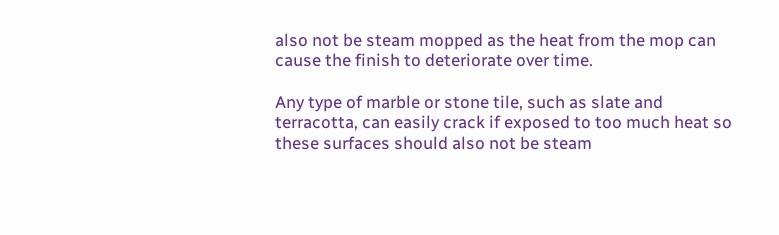also not be steam mopped as the heat from the mop can cause the finish to deteriorate over time.

Any type of marble or stone tile, such as slate and terracotta, can easily crack if exposed to too much heat so these surfaces should also not be steam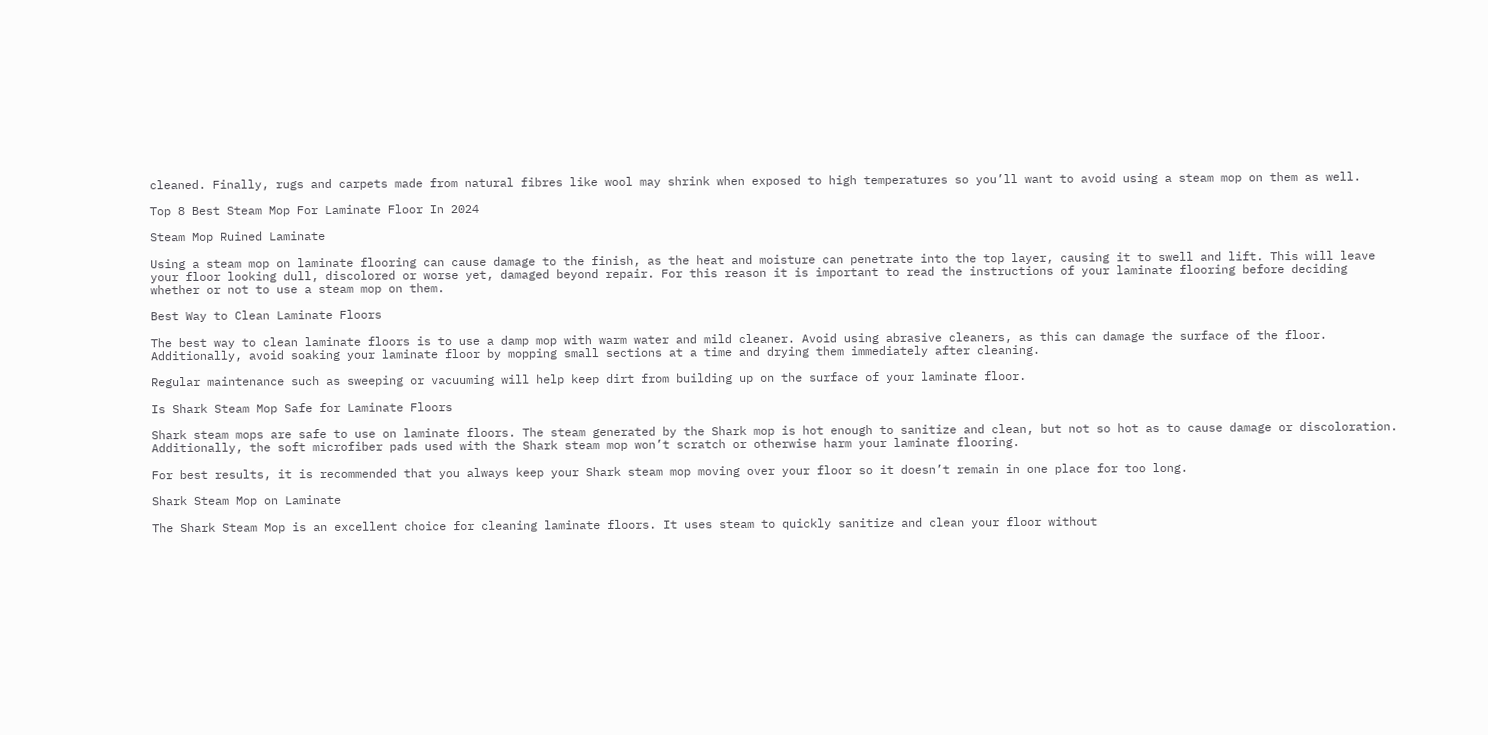cleaned. Finally, rugs and carpets made from natural fibres like wool may shrink when exposed to high temperatures so you’ll want to avoid using a steam mop on them as well.

Top 8 Best Steam Mop For Laminate Floor In 2024

Steam Mop Ruined Laminate

Using a steam mop on laminate flooring can cause damage to the finish, as the heat and moisture can penetrate into the top layer, causing it to swell and lift. This will leave your floor looking dull, discolored or worse yet, damaged beyond repair. For this reason it is important to read the instructions of your laminate flooring before deciding whether or not to use a steam mop on them.

Best Way to Clean Laminate Floors

The best way to clean laminate floors is to use a damp mop with warm water and mild cleaner. Avoid using abrasive cleaners, as this can damage the surface of the floor. Additionally, avoid soaking your laminate floor by mopping small sections at a time and drying them immediately after cleaning.

Regular maintenance such as sweeping or vacuuming will help keep dirt from building up on the surface of your laminate floor.

Is Shark Steam Mop Safe for Laminate Floors

Shark steam mops are safe to use on laminate floors. The steam generated by the Shark mop is hot enough to sanitize and clean, but not so hot as to cause damage or discoloration. Additionally, the soft microfiber pads used with the Shark steam mop won’t scratch or otherwise harm your laminate flooring.

For best results, it is recommended that you always keep your Shark steam mop moving over your floor so it doesn’t remain in one place for too long.

Shark Steam Mop on Laminate

The Shark Steam Mop is an excellent choice for cleaning laminate floors. It uses steam to quickly sanitize and clean your floor without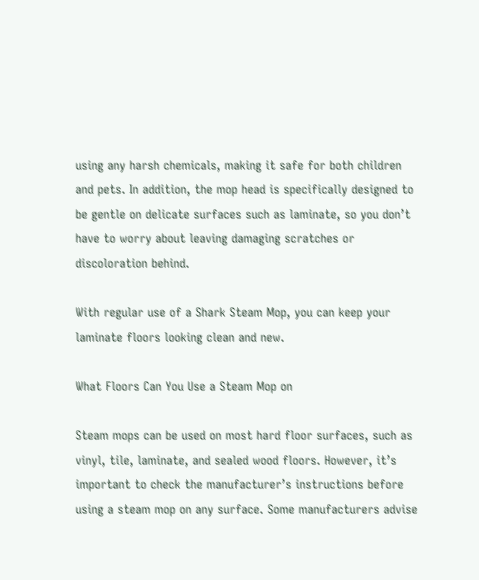using any harsh chemicals, making it safe for both children and pets. In addition, the mop head is specifically designed to be gentle on delicate surfaces such as laminate, so you don’t have to worry about leaving damaging scratches or discoloration behind.

With regular use of a Shark Steam Mop, you can keep your laminate floors looking clean and new.

What Floors Can You Use a Steam Mop on

Steam mops can be used on most hard floor surfaces, such as vinyl, tile, laminate, and sealed wood floors. However, it’s important to check the manufacturer’s instructions before using a steam mop on any surface. Some manufacturers advise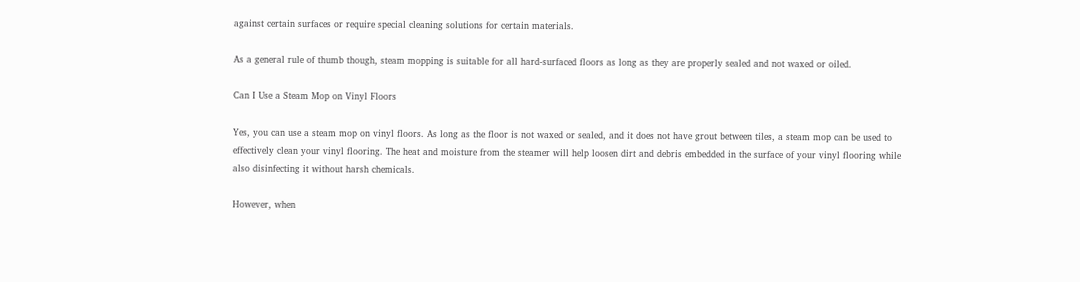against certain surfaces or require special cleaning solutions for certain materials.

As a general rule of thumb though, steam mopping is suitable for all hard-surfaced floors as long as they are properly sealed and not waxed or oiled.

Can I Use a Steam Mop on Vinyl Floors

Yes, you can use a steam mop on vinyl floors. As long as the floor is not waxed or sealed, and it does not have grout between tiles, a steam mop can be used to effectively clean your vinyl flooring. The heat and moisture from the steamer will help loosen dirt and debris embedded in the surface of your vinyl flooring while also disinfecting it without harsh chemicals.

However, when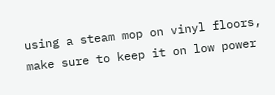using a steam mop on vinyl floors, make sure to keep it on low power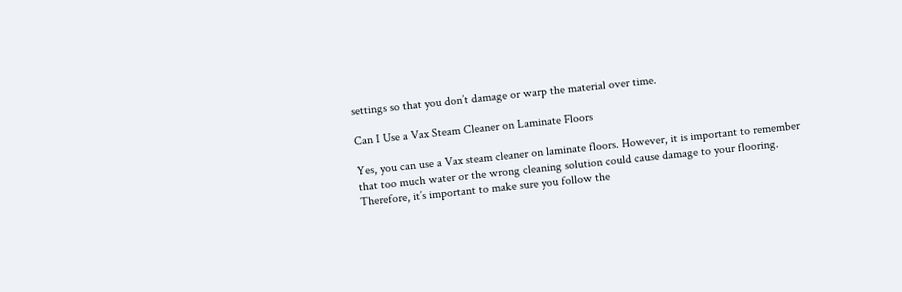settings so that you don’t damage or warp the material over time.

Can I Use a Vax Steam Cleaner on Laminate Floors

Yes, you can use a Vax steam cleaner on laminate floors. However, it is important to remember that too much water or the wrong cleaning solution could cause damage to your flooring. Therefore, it’s important to make sure you follow the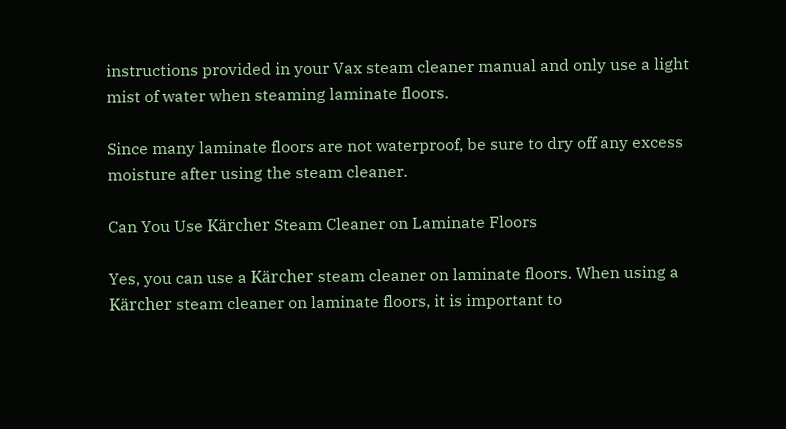instructions provided in your Vax steam cleaner manual and only use a light mist of water when steaming laminate floors.

Since many laminate floors are not waterproof, be sure to dry off any excess moisture after using the steam cleaner.

Can You Use Kärcher Steam Cleaner on Laminate Floors

Yes, you can use a Kärcher steam cleaner on laminate floors. When using a Kärcher steam cleaner on laminate floors, it is important to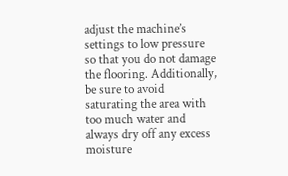adjust the machine’s settings to low pressure so that you do not damage the flooring. Additionally, be sure to avoid saturating the area with too much water and always dry off any excess moisture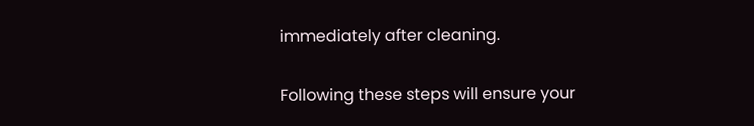immediately after cleaning.

Following these steps will ensure your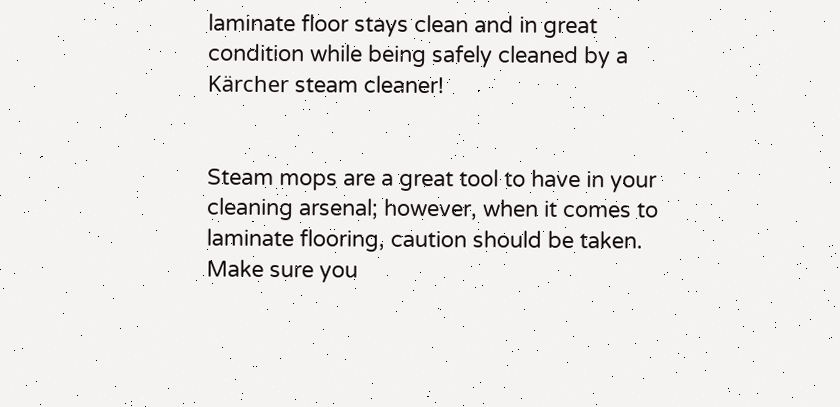laminate floor stays clean and in great condition while being safely cleaned by a Kärcher steam cleaner!


Steam mops are a great tool to have in your cleaning arsenal; however, when it comes to laminate flooring, caution should be taken. Make sure you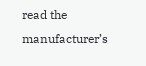read the manufacturer’s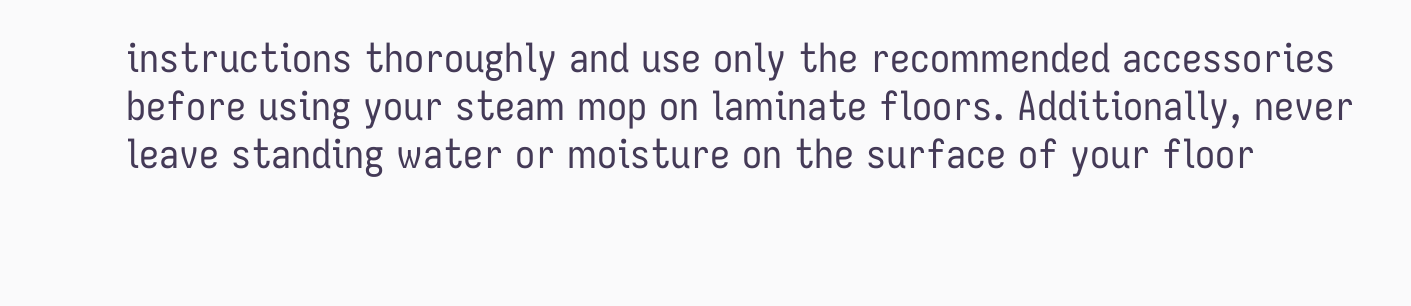instructions thoroughly and use only the recommended accessories before using your steam mop on laminate floors. Additionally, never leave standing water or moisture on the surface of your floor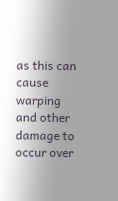as this can cause warping and other damage to occur over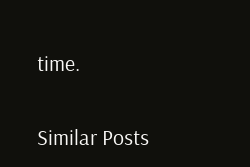time.

Similar Posts